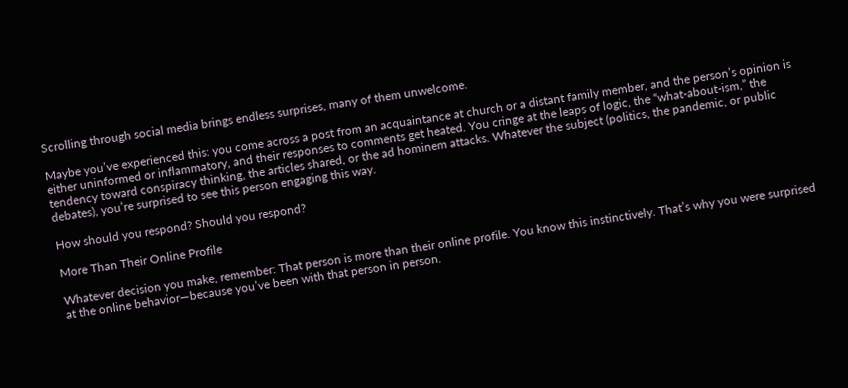Scrolling through social media brings endless surprises, many of them unwelcome.

Maybe you’ve experienced this: you come across a post from an acquaintance at church or a distant family member, and the person’s opinion is either uninformed or inflammatory, and their responses to comments get heated. You cringe at the leaps of logic, the “what-about-ism,” the tendency toward conspiracy thinking, the articles shared, or the ad hominem attacks. Whatever the subject (politics, the pandemic, or public debates), you’re surprised to see this person engaging this way.

How should you respond? Should you respond?

More Than Their Online Profile

Whatever decision you make, remember: That person is more than their online profile. You know this instinctively. That’s why you were surprised at the online behavior—because you’ve been with that person in person.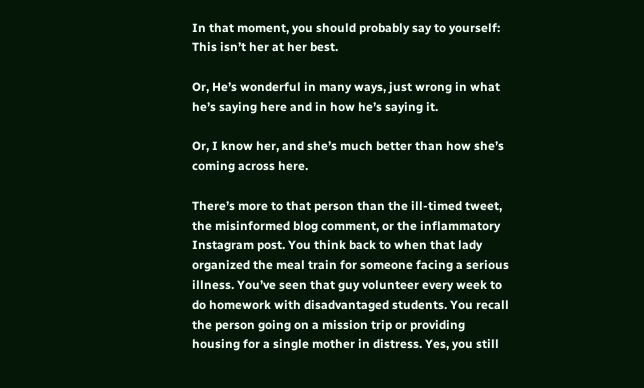In that moment, you should probably say to yourself: This isn’t her at her best.

Or, He’s wonderful in many ways, just wrong in what he’s saying here and in how he’s saying it.

Or, I know her, and she’s much better than how she’s coming across here.

There’s more to that person than the ill-timed tweet, the misinformed blog comment, or the inflammatory Instagram post. You think back to when that lady organized the meal train for someone facing a serious illness. You’ve seen that guy volunteer every week to do homework with disadvantaged students. You recall the person going on a mission trip or providing housing for a single mother in distress. Yes, you still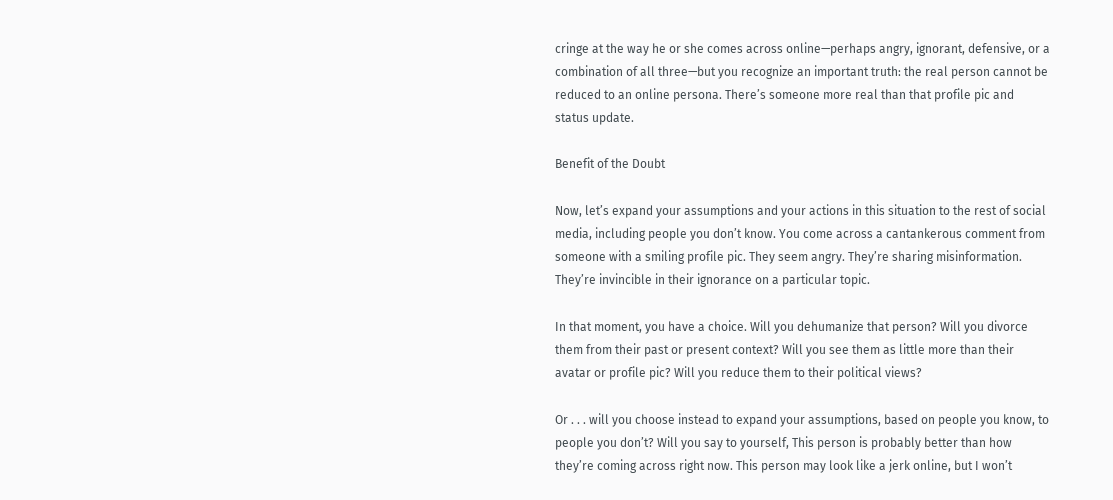cringe at the way he or she comes across online—perhaps angry, ignorant, defensive, or a combination of all three—but you recognize an important truth: the real person cannot be reduced to an online persona. There’s someone more real than that profile pic and status update.

Benefit of the Doubt

Now, let’s expand your assumptions and your actions in this situation to the rest of social media, including people you don’t know. You come across a cantankerous comment from someone with a smiling profile pic. They seem angry. They’re sharing misinformation. They’re invincible in their ignorance on a particular topic.

In that moment, you have a choice. Will you dehumanize that person? Will you divorce them from their past or present context? Will you see them as little more than their avatar or profile pic? Will you reduce them to their political views?

Or . . . will you choose instead to expand your assumptions, based on people you know, to people you don’t? Will you say to yourself, This person is probably better than how they’re coming across right now. This person may look like a jerk online, but I won’t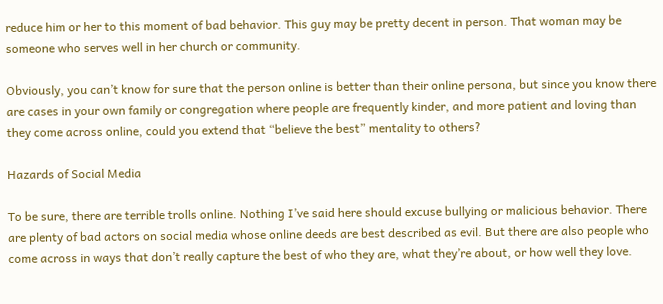reduce him or her to this moment of bad behavior. This guy may be pretty decent in person. That woman may be someone who serves well in her church or community.

Obviously, you can’t know for sure that the person online is better than their online persona, but since you know there are cases in your own family or congregation where people are frequently kinder, and more patient and loving than they come across online, could you extend that “believe the best” mentality to others?

Hazards of Social Media

To be sure, there are terrible trolls online. Nothing I’ve said here should excuse bullying or malicious behavior. There are plenty of bad actors on social media whose online deeds are best described as evil. But there are also people who come across in ways that don’t really capture the best of who they are, what they’re about, or how well they love.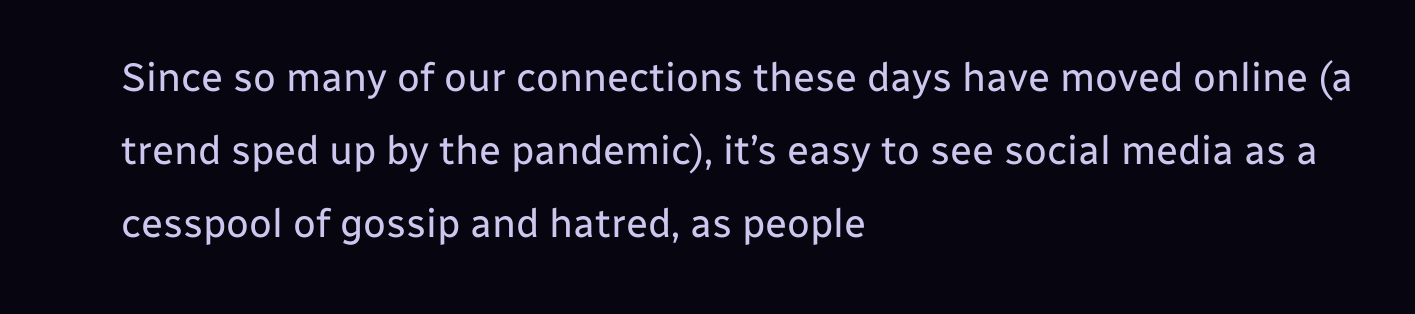Since so many of our connections these days have moved online (a trend sped up by the pandemic), it’s easy to see social media as a cesspool of gossip and hatred, as people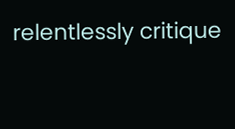relentlessly critique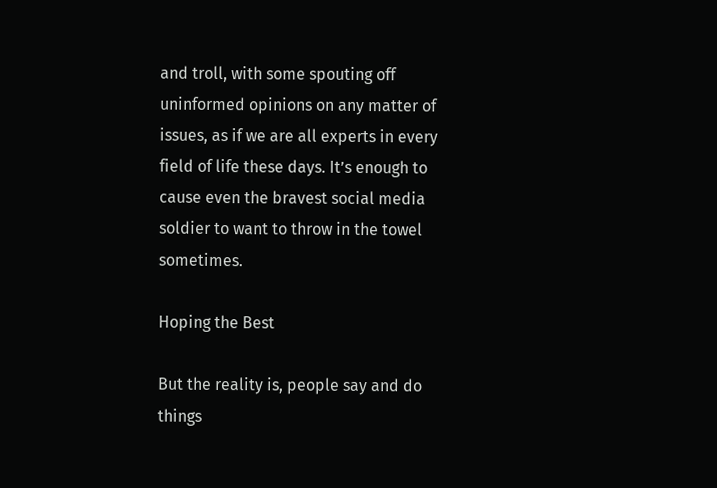and troll, with some spouting off uninformed opinions on any matter of issues, as if we are all experts in every field of life these days. It’s enough to cause even the bravest social media soldier to want to throw in the towel sometimes.

Hoping the Best

But the reality is, people say and do things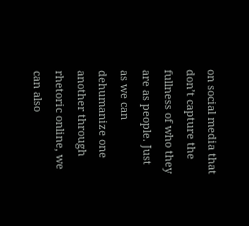on social media that don’t capture the fullness of who they are as people. Just as we can dehumanize one another through rhetoric online, we can also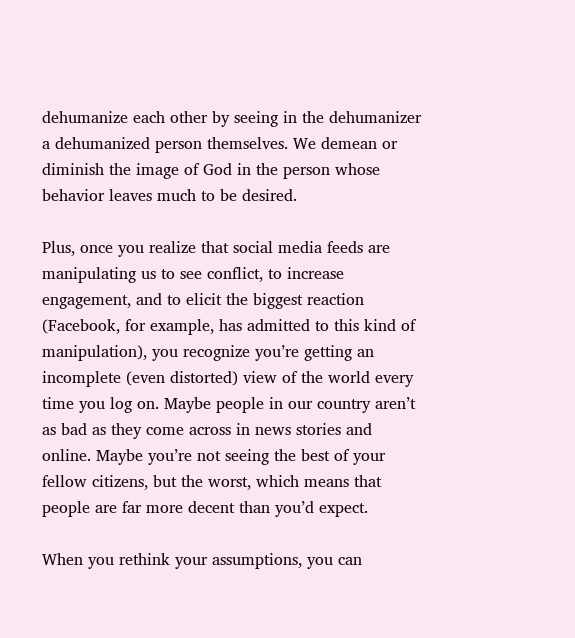dehumanize each other by seeing in the dehumanizer a dehumanized person themselves. We demean or diminish the image of God in the person whose behavior leaves much to be desired.

Plus, once you realize that social media feeds are manipulating us to see conflict, to increase engagement, and to elicit the biggest reaction (Facebook, for example, has admitted to this kind of manipulation), you recognize you’re getting an incomplete (even distorted) view of the world every time you log on. Maybe people in our country aren’t as bad as they come across in news stories and online. Maybe you’re not seeing the best of your fellow citizens, but the worst, which means that people are far more decent than you’d expect.

When you rethink your assumptions, you can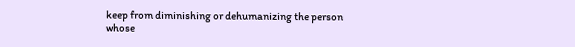keep from diminishing or dehumanizing the person whose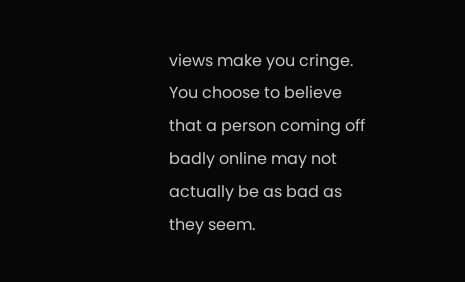views make you cringe. You choose to believe that a person coming off badly online may not actually be as bad as they seem.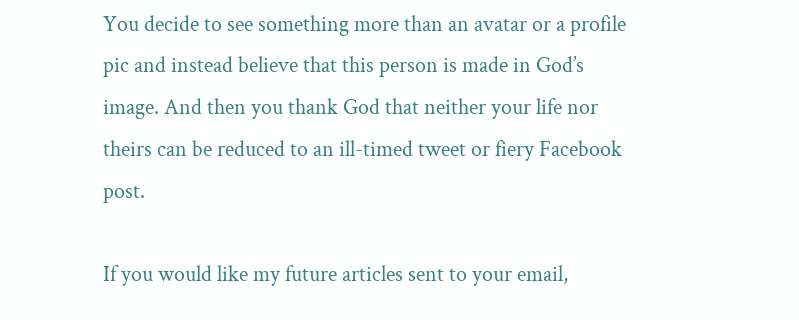You decide to see something more than an avatar or a profile pic and instead believe that this person is made in God’s image. And then you thank God that neither your life nor theirs can be reduced to an ill-timed tweet or fiery Facebook post.

If you would like my future articles sent to your email,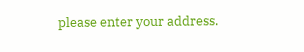please enter your address.